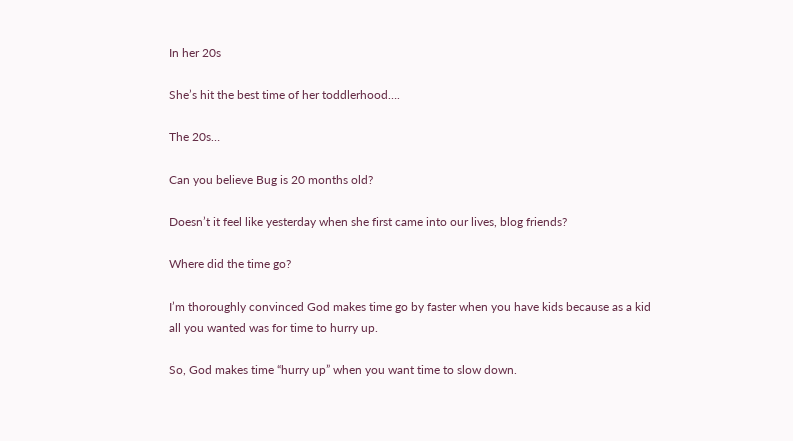In her 20s

She’s hit the best time of her toddlerhood….

The 20s…

Can you believe Bug is 20 months old?

Doesn’t it feel like yesterday when she first came into our lives, blog friends?

Where did the time go?

I’m thoroughly convinced God makes time go by faster when you have kids because as a kid all you wanted was for time to hurry up.

So, God makes time “hurry up” when you want time to slow down.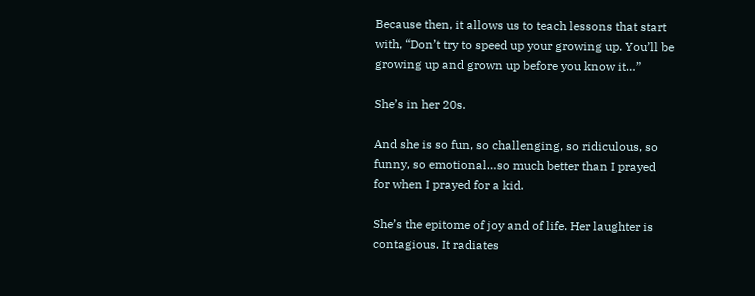Because then, it allows us to teach lessons that start with, “Don’t try to speed up your growing up. You’ll be growing up and grown up before you know it…”

She’s in her 20s.

And she is so fun, so challenging, so ridiculous, so funny, so emotional…so much better than I prayed for when I prayed for a kid.

She’s the epitome of joy and of life. Her laughter is contagious. It radiates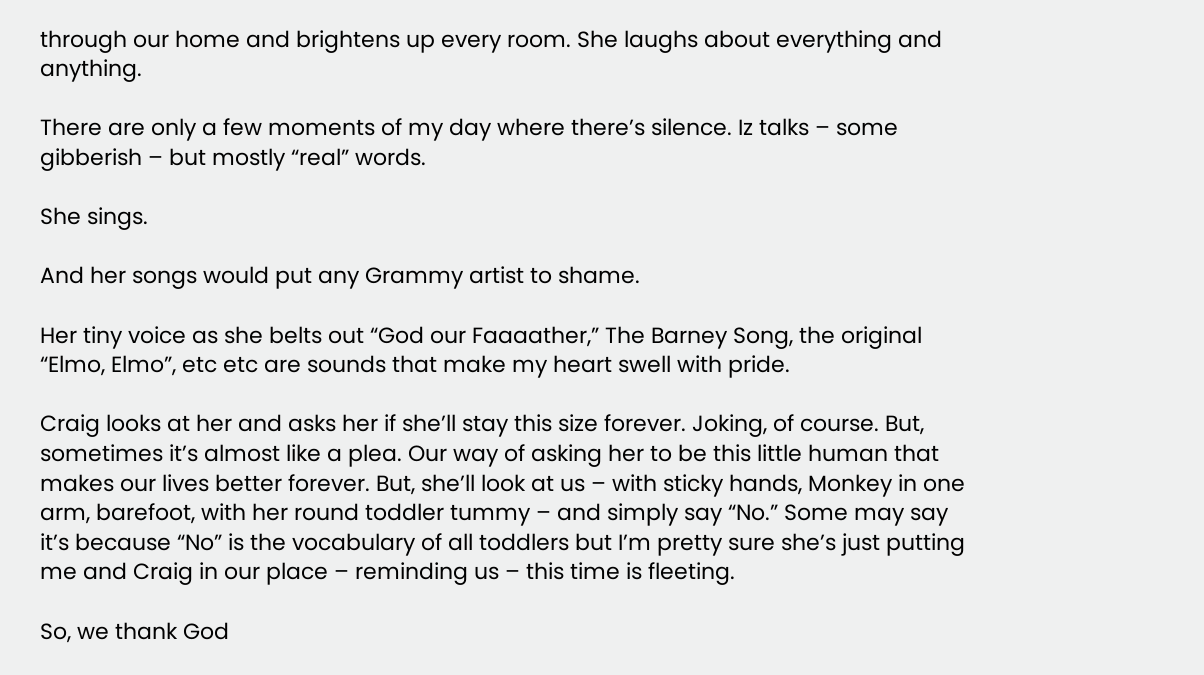through our home and brightens up every room. She laughs about everything and anything.

There are only a few moments of my day where there’s silence. Iz talks – some gibberish – but mostly “real” words.

She sings.

And her songs would put any Grammy artist to shame.

Her tiny voice as she belts out “God our Faaaather,” The Barney Song, the original “Elmo, Elmo”, etc etc are sounds that make my heart swell with pride.

Craig looks at her and asks her if she’ll stay this size forever. Joking, of course. But, sometimes it’s almost like a plea. Our way of asking her to be this little human that makes our lives better forever. But, she’ll look at us – with sticky hands, Monkey in one arm, barefoot, with her round toddler tummy – and simply say “No.” Some may say it’s because “No” is the vocabulary of all toddlers but I’m pretty sure she’s just putting me and Craig in our place – reminding us – this time is fleeting.

So, we thank God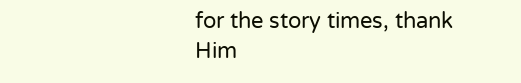for the story times, thank Him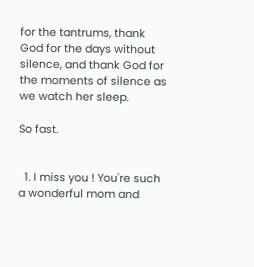for the tantrums, thank God for the days without silence, and thank God for the moments of silence as we watch her sleep.

So fast.


  1. I miss you ! You're such a wonderful mom and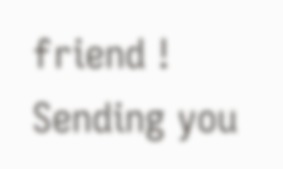friend ! Sending you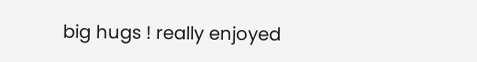big hugs ! really enjoyed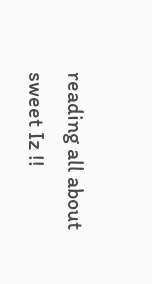reading all about sweet Iz !!